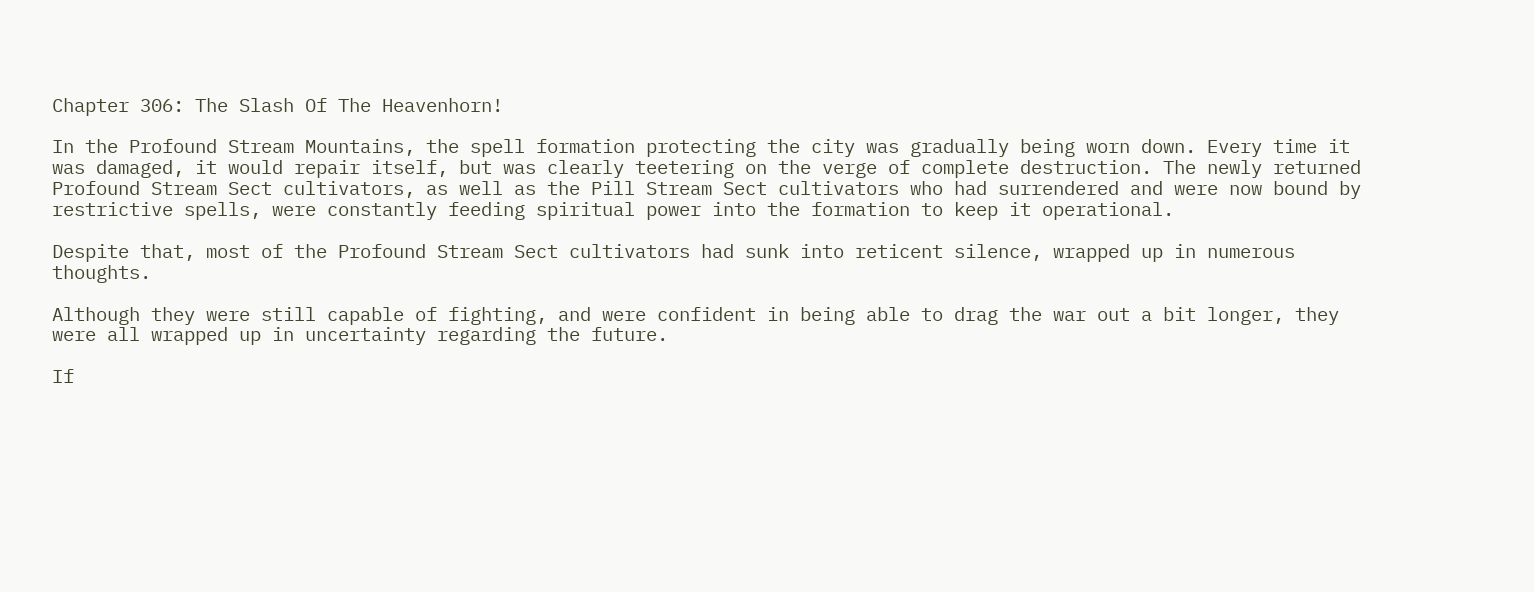Chapter 306: The Slash Of The Heavenhorn!

In the Profound Stream Mountains, the spell formation protecting the city was gradually being worn down. Every time it was damaged, it would repair itself, but was clearly teetering on the verge of complete destruction. The newly returned Profound Stream Sect cultivators, as well as the Pill Stream Sect cultivators who had surrendered and were now bound by restrictive spells, were constantly feeding spiritual power into the formation to keep it operational.

Despite that, most of the Profound Stream Sect cultivators had sunk into reticent silence, wrapped up in numerous thoughts.

Although they were still capable of fighting, and were confident in being able to drag the war out a bit longer, they were all wrapped up in uncertainty regarding the future.

If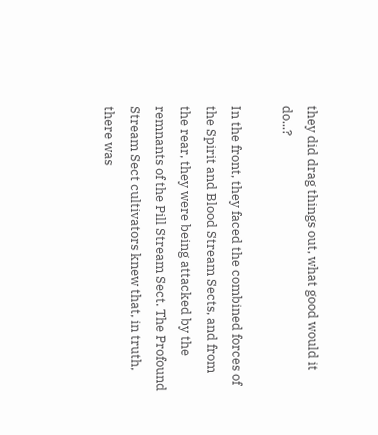they did drag things out, what good would it do...?

In the front, they faced the combined forces of the Spirit and Blood Stream Sects, and from the rear, they were being attacked by the remnants of the Pill Stream Sect. The Profound Stream Sect cultivators knew that, in truth, there was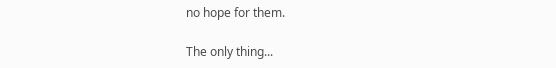no hope for them.

The only thing...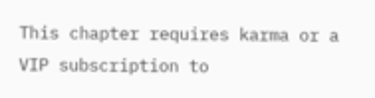This chapter requires karma or a VIP subscription to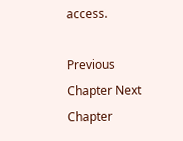access.

Previous Chapter Next Chapter